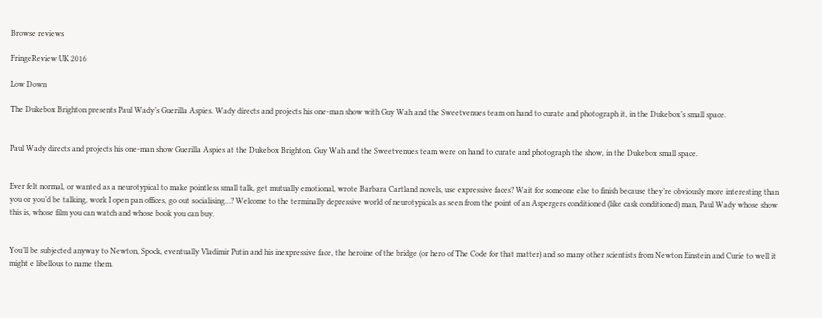Browse reviews

FringeReview UK 2016

Low Down

The Dukebox Brighton presents Paul Wady’s Guerilla Aspies. Wady directs and projects his one-man show with Guy Wah and the Sweetvenues team on hand to curate and photograph it, in the Dukebox’s small space.


Paul Wady directs and projects his one-man show Guerilla Aspies at the Dukebox Brighton. Guy Wah and the Sweetvenues team were on hand to curate and photograph the show, in the Dukebox small space.


Ever felt normal, or wanted as a neurotypical to make pointless small talk, get mutually emotional, wrote Barbara Cartland novels, use expressive faces? Wait for someone else to finish because they’re obviously more interesting than you or you’d be talking, work I open pan offices, go out socialising…? Welcome to the terminally depressive world of neurotypicals as seen from the point of an Aspergers conditioned (like cask conditioned) man, Paul Wady whose show this is, whose film you can watch and whose book you can buy.


You’ll be subjected anyway to Newton, Spock, eventually Vladimir Putin and his inexpressive face, the heroine of the bridge (or hero of The Code for that matter) and so many other scientists from Newton Einstein and Curie to well it might e libellous to name them.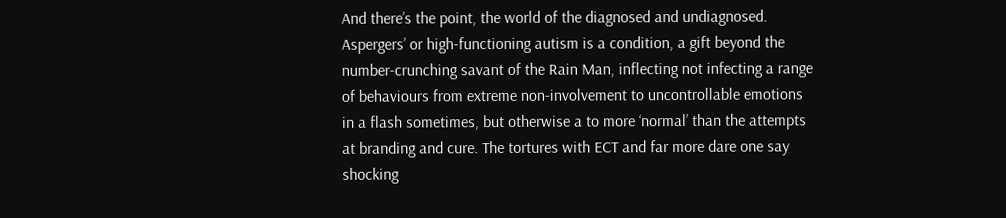And there’s the point, the world of the diagnosed and undiagnosed. Aspergers’ or high-functioning autism is a condition, a gift beyond the number-crunching savant of the Rain Man, inflecting not infecting a range of behaviours from extreme non-involvement to uncontrollable emotions in a flash sometimes, but otherwise a to more ‘normal’ than the attempts at branding and cure. The tortures with ECT and far more dare one say shocking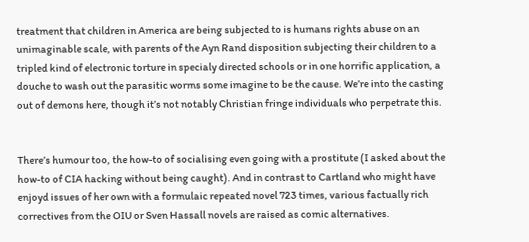treatment that children in America are being subjected to is humans rights abuse on an unimaginable scale, with parents of the Ayn Rand disposition subjecting their children to a tripled kind of electronic torture in specialy directed schools or in one horrific application, a douche to wash out the parasitic worms some imagine to be the cause. We’re into the casting out of demons here, though it’s not notably Christian fringe individuals who perpetrate this.


There’s humour too, the how-to of socialising even going with a prostitute (I asked about the how-to of CIA hacking without being caught). And in contrast to Cartland who might have enjoyd issues of her own with a formulaic repeated novel 723 times, various factually rich correctives from the OIU or Sven Hassall novels are raised as comic alternatives.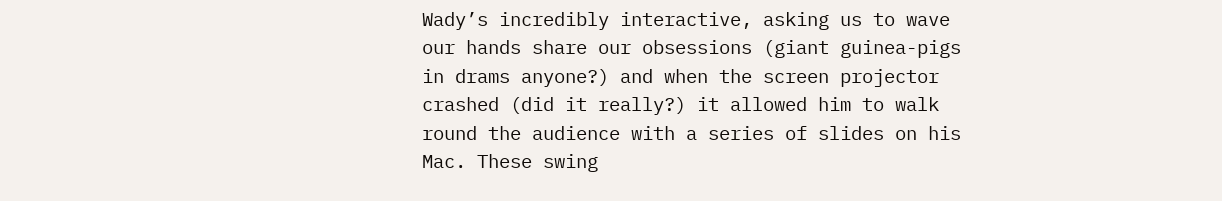Wady’s incredibly interactive, asking us to wave our hands share our obsessions (giant guinea-pigs in drams anyone?) and when the screen projector crashed (did it really?) it allowed him to walk round the audience with a series of slides on his Mac. These swing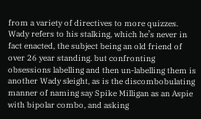from a variety of directives to more quizzes. Wady refers to his stalking, which he’s never in fact enacted, the subject being an old friend of over 26 year standing. but confronting obsessions labelling and then un-labelling them is another Wady sleight, as is the discombobulating manner of naming say Spike Milligan as an Aspie with bipolar combo, and asking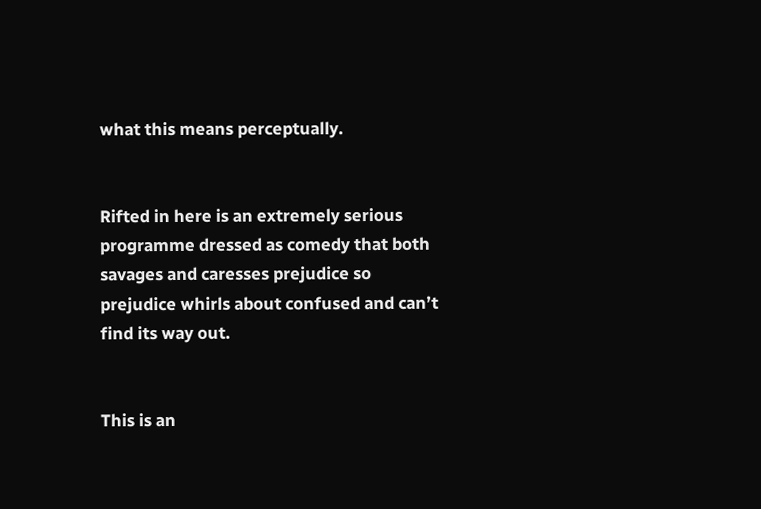what this means perceptually.


Rifted in here is an extremely serious programme dressed as comedy that both savages and caresses prejudice so prejudice whirls about confused and can’t find its way out.


This is an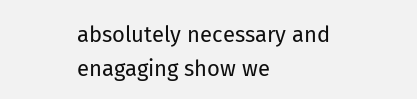absolutely necessary and enagaging show we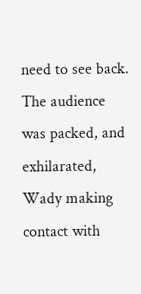need to see back. The audience was packed, and exhilarated, Wady making contact with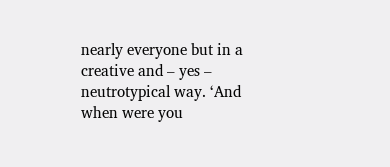nearly everyone but in a creative and – yes – neutrotypical way. ‘And when were you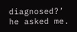diagnosed?’ he asked me.